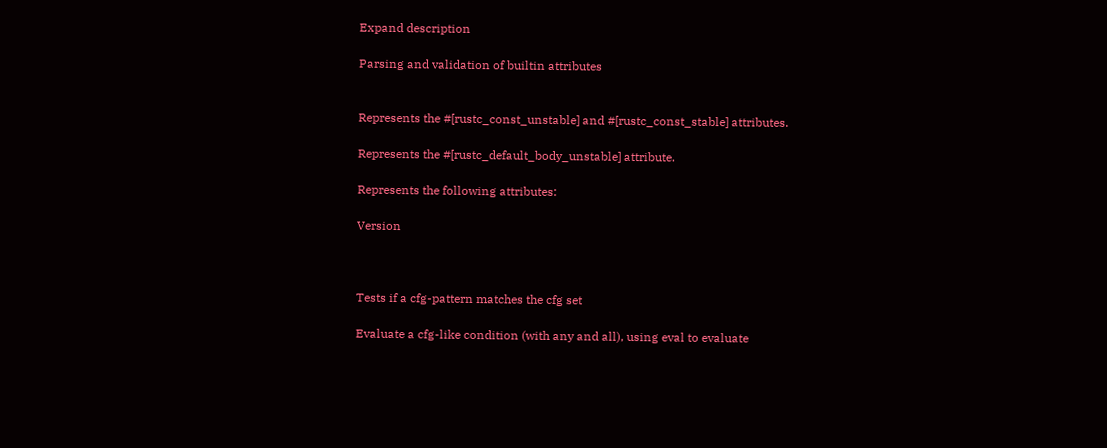Expand description

Parsing and validation of builtin attributes


Represents the #[rustc_const_unstable] and #[rustc_const_stable] attributes.

Represents the #[rustc_default_body_unstable] attribute.

Represents the following attributes:

Version



Tests if a cfg-pattern matches the cfg set

Evaluate a cfg-like condition (with any and all), using eval to evaluate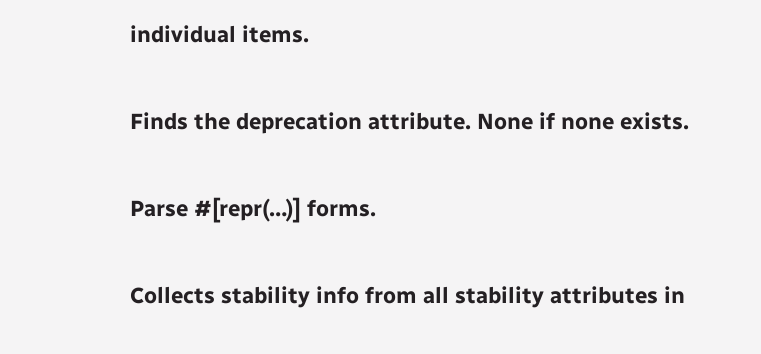individual items.

Finds the deprecation attribute. None if none exists.

Parse #[repr(…)] forms.

Collects stability info from all stability attributes in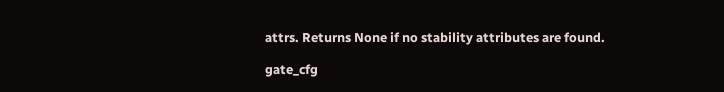attrs. Returns None if no stability attributes are found.

gate_cfg